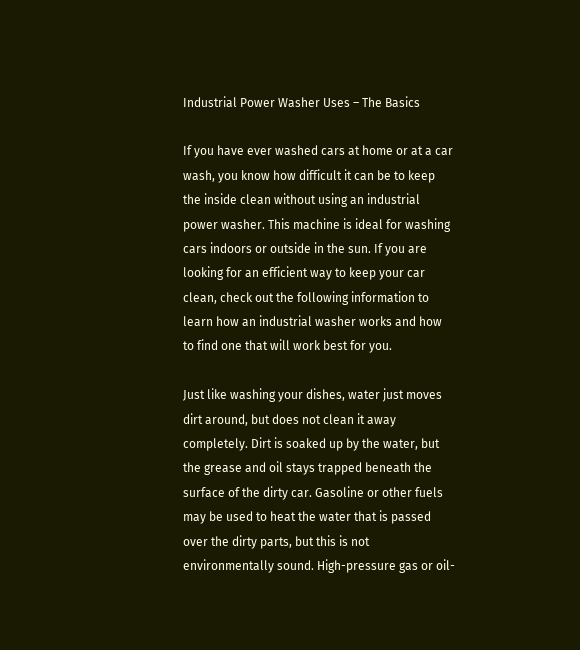Industrial Power Washer Uses – The Basics

If you have ever washed cars at home or at a car wash, you know how difficult it can be to keep the inside clean without using an industrial power washer. This machine is ideal for washing cars indoors or outside in the sun. If you are looking for an efficient way to keep your car clean, check out the following information to learn how an industrial washer works and how to find one that will work best for you.

Just like washing your dishes, water just moves dirt around, but does not clean it away completely. Dirt is soaked up by the water, but the grease and oil stays trapped beneath the surface of the dirty car. Gasoline or other fuels may be used to heat the water that is passed over the dirty parts, but this is not environmentally sound. High-pressure gas or oil-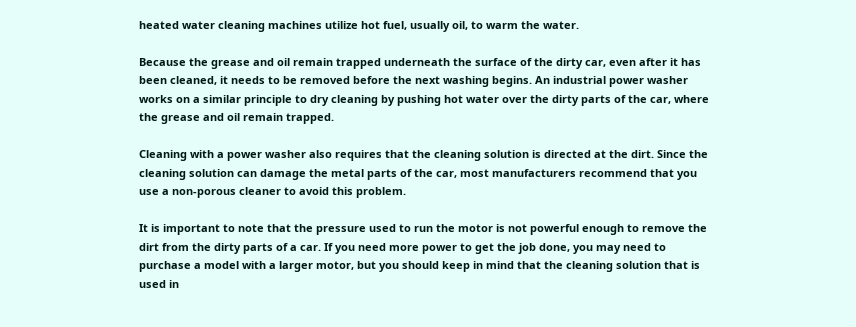heated water cleaning machines utilize hot fuel, usually oil, to warm the water.

Because the grease and oil remain trapped underneath the surface of the dirty car, even after it has been cleaned, it needs to be removed before the next washing begins. An industrial power washer works on a similar principle to dry cleaning by pushing hot water over the dirty parts of the car, where the grease and oil remain trapped.

Cleaning with a power washer also requires that the cleaning solution is directed at the dirt. Since the cleaning solution can damage the metal parts of the car, most manufacturers recommend that you use a non-porous cleaner to avoid this problem.

It is important to note that the pressure used to run the motor is not powerful enough to remove the dirt from the dirty parts of a car. If you need more power to get the job done, you may need to purchase a model with a larger motor, but you should keep in mind that the cleaning solution that is used in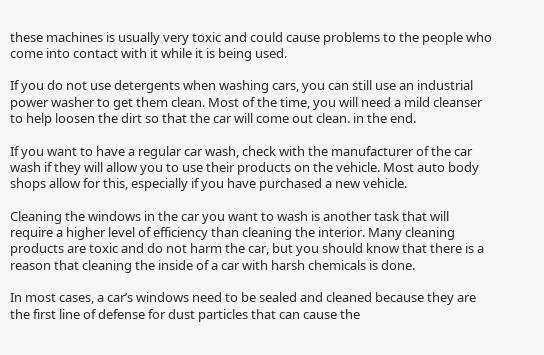these machines is usually very toxic and could cause problems to the people who come into contact with it while it is being used.

If you do not use detergents when washing cars, you can still use an industrial power washer to get them clean. Most of the time, you will need a mild cleanser to help loosen the dirt so that the car will come out clean. in the end.

If you want to have a regular car wash, check with the manufacturer of the car wash if they will allow you to use their products on the vehicle. Most auto body shops allow for this, especially if you have purchased a new vehicle.

Cleaning the windows in the car you want to wash is another task that will require a higher level of efficiency than cleaning the interior. Many cleaning products are toxic and do not harm the car, but you should know that there is a reason that cleaning the inside of a car with harsh chemicals is done.

In most cases, a car’s windows need to be sealed and cleaned because they are the first line of defense for dust particles that can cause the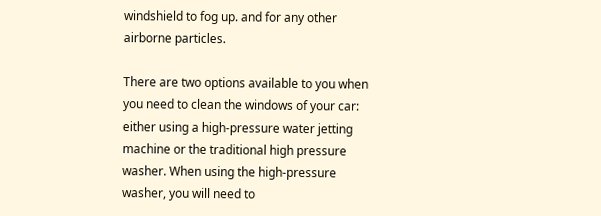windshield to fog up. and for any other airborne particles.

There are two options available to you when you need to clean the windows of your car: either using a high-pressure water jetting machine or the traditional high pressure washer. When using the high-pressure washer, you will need to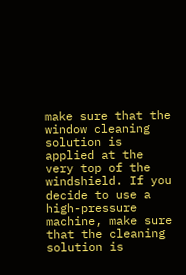make sure that the window cleaning solution is applied at the very top of the windshield. If you decide to use a high-pressure machine, make sure that the cleaning solution is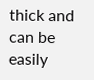thick and can be easily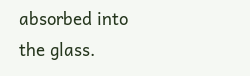absorbed into the glass.